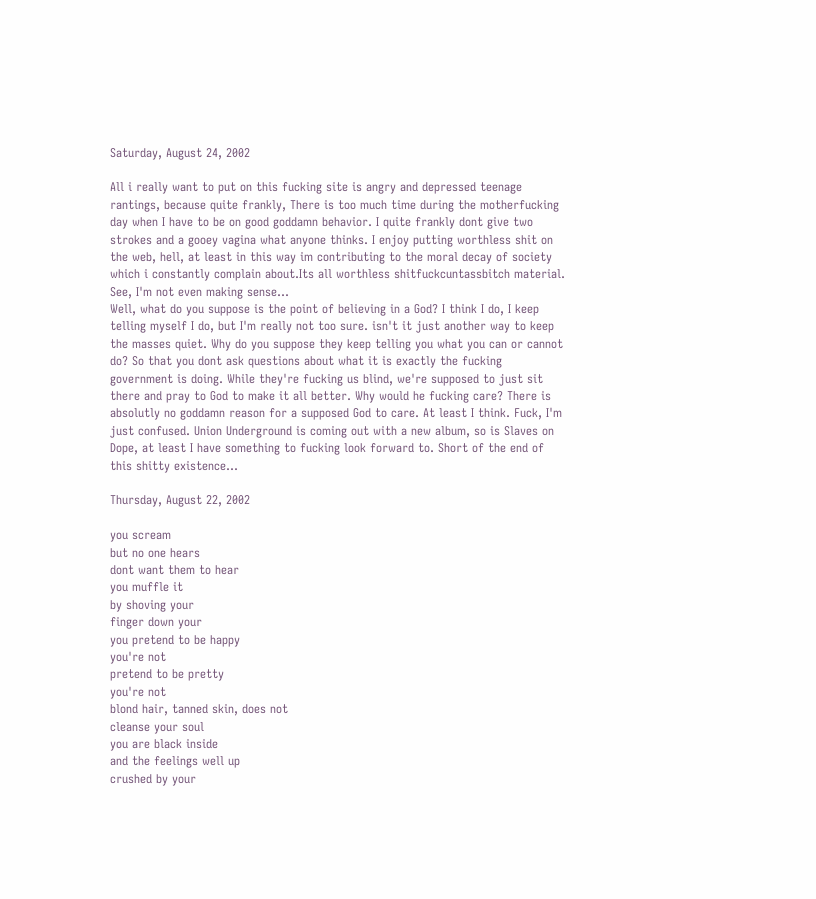Saturday, August 24, 2002

All i really want to put on this fucking site is angry and depressed teenage rantings, because quite frankly, There is too much time during the motherfucking day when I have to be on good goddamn behavior. I quite frankly dont give two strokes and a gooey vagina what anyone thinks. I enjoy putting worthless shit on the web, hell, at least in this way im contributing to the moral decay of society which i constantly complain about.Its all worthless shitfuckcuntassbitch material. See, I'm not even making sense...
Well, what do you suppose is the point of believing in a God? I think I do, I keep telling myself I do, but I'm really not too sure. isn't it just another way to keep the masses quiet. Why do you suppose they keep telling you what you can or cannot do? So that you dont ask questions about what it is exactly the fucking government is doing. While they're fucking us blind, we're supposed to just sit there and pray to God to make it all better. Why would he fucking care? There is absolutly no goddamn reason for a supposed God to care. At least I think. Fuck, I'm just confused. Union Underground is coming out with a new album, so is Slaves on Dope, at least I have something to fucking look forward to. Short of the end of this shitty existence...

Thursday, August 22, 2002

you scream
but no one hears
dont want them to hear
you muffle it
by shoving your
finger down your
you pretend to be happy
you're not
pretend to be pretty
you're not
blond hair, tanned skin, does not
cleanse your soul
you are black inside
and the feelings well up
crushed by your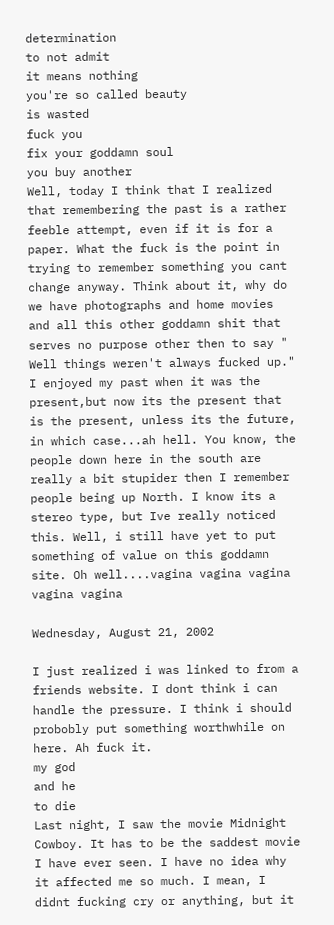determination
to not admit
it means nothing
you're so called beauty
is wasted
fuck you
fix your goddamn soul
you buy another
Well, today I think that I realized that remembering the past is a rather feeble attempt, even if it is for a paper. What the fuck is the point in trying to remember something you cant change anyway. Think about it, why do we have photographs and home movies and all this other goddamn shit that serves no purpose other then to say " Well things weren't always fucked up." I enjoyed my past when it was the present,but now its the present that is the present, unless its the future, in which case...ah hell. You know, the people down here in the south are really a bit stupider then I remember people being up North. I know its a stereo type, but Ive really noticed this. Well, i still have yet to put something of value on this goddamn site. Oh well....vagina vagina vagina vagina vagina

Wednesday, August 21, 2002

I just realized i was linked to from a friends website. I dont think i can handle the pressure. I think i should probobly put something worthwhile on here. Ah fuck it.
my god
and he
to die
Last night, I saw the movie Midnight Cowboy. It has to be the saddest movie I have ever seen. I have no idea why it affected me so much. I mean, I didnt fucking cry or anything, but it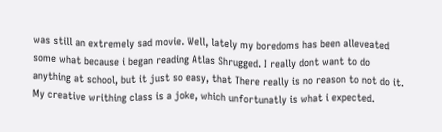was still an extremely sad movie. Well, lately my boredoms has been alleveated some what because i began reading Atlas Shrugged. I really dont want to do anything at school, but it just so easy, that There really is no reason to not do it. My creative writhing class is a joke, which unfortunatly is what i expected.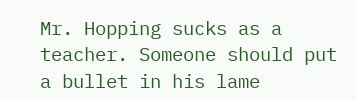Mr. Hopping sucks as a teacher. Someone should put a bullet in his lame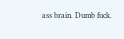ass brain. Dumb fuck.